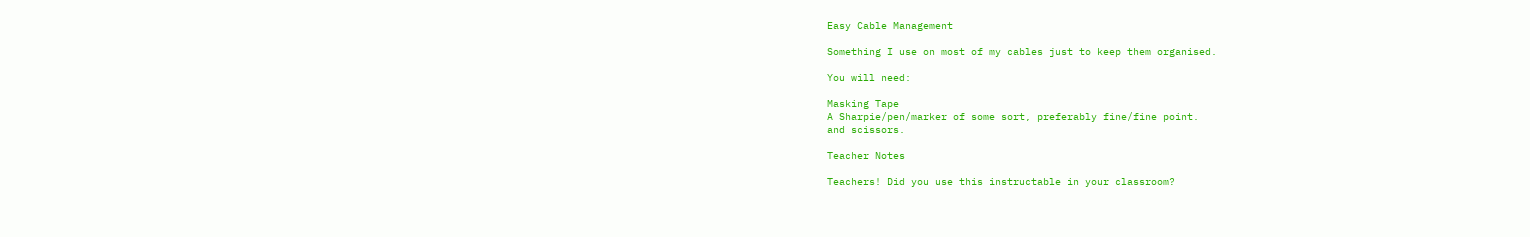Easy Cable Management

Something I use on most of my cables just to keep them organised.

You will need:

Masking Tape
A Sharpie/pen/marker of some sort, preferably fine/fine point.
and scissors.

Teacher Notes

Teachers! Did you use this instructable in your classroom?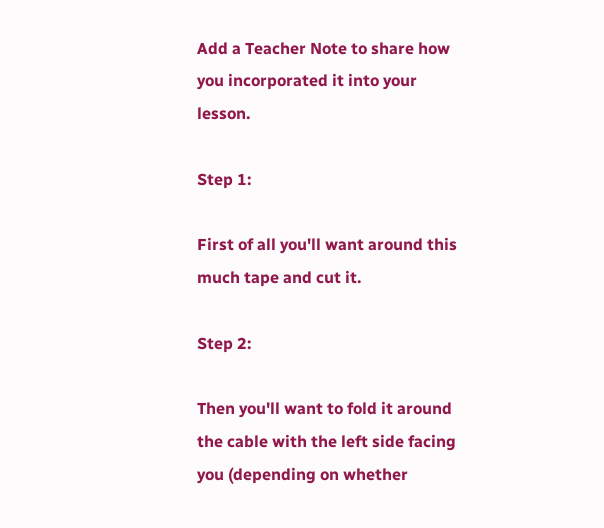Add a Teacher Note to share how you incorporated it into your lesson.

Step 1:

First of all you'll want around this much tape and cut it.

Step 2:

Then you'll want to fold it around the cable with the left side facing you (depending on whether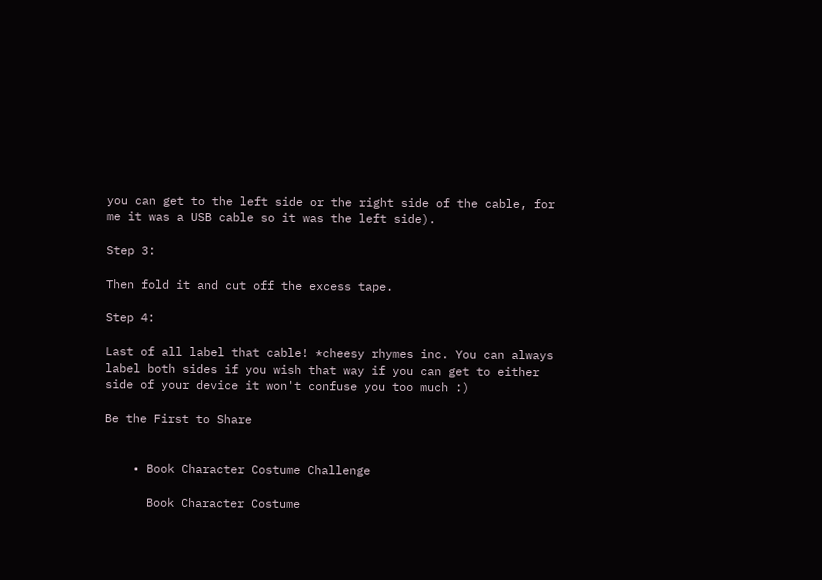you can get to the left side or the right side of the cable, for me it was a USB cable so it was the left side).

Step 3:

Then fold it and cut off the excess tape.

Step 4:

Last of all label that cable! *cheesy rhymes inc. You can always label both sides if you wish that way if you can get to either side of your device it won't confuse you too much :)

Be the First to Share


    • Book Character Costume Challenge

      Book Character Costume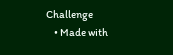Challenge
    • Made with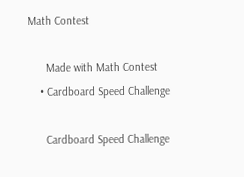Math Contest

      Made with Math Contest
    • Cardboard Speed Challenge

      Cardboard Speed Challenge